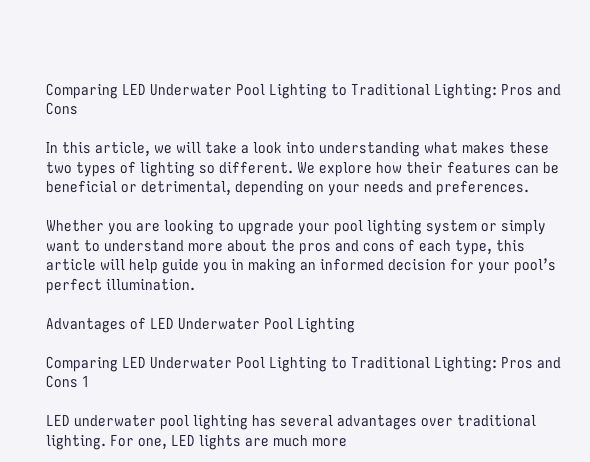Comparing LED Underwater Pool Lighting to Traditional Lighting: Pros and Cons

In this article, we will take a look into understanding what makes these two types of lighting so different. We explore how their features can be beneficial or detrimental, depending on your needs and preferences.

Whether you are looking to upgrade your pool lighting system or simply want to understand more about the pros and cons of each type, this article will help guide you in making an informed decision for your pool’s perfect illumination.

Advantages of LED Underwater Pool Lighting

Comparing LED Underwater Pool Lighting to Traditional Lighting: Pros and Cons 1

LED underwater pool lighting has several advantages over traditional lighting. For one, LED lights are much more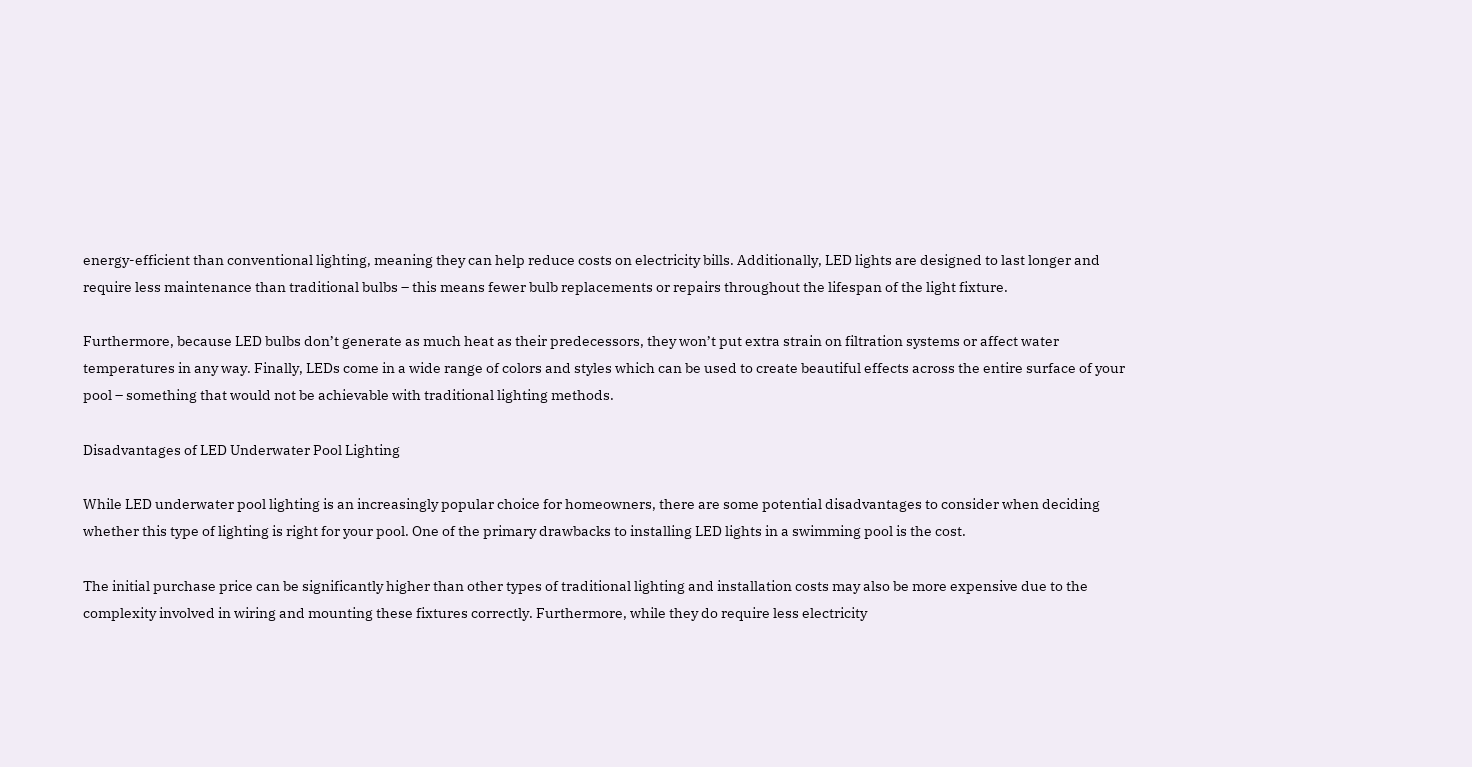energy-efficient than conventional lighting, meaning they can help reduce costs on electricity bills. Additionally, LED lights are designed to last longer and require less maintenance than traditional bulbs – this means fewer bulb replacements or repairs throughout the lifespan of the light fixture.

Furthermore, because LED bulbs don’t generate as much heat as their predecessors, they won’t put extra strain on filtration systems or affect water temperatures in any way. Finally, LEDs come in a wide range of colors and styles which can be used to create beautiful effects across the entire surface of your pool – something that would not be achievable with traditional lighting methods.

Disadvantages of LED Underwater Pool Lighting

While LED underwater pool lighting is an increasingly popular choice for homeowners, there are some potential disadvantages to consider when deciding whether this type of lighting is right for your pool. One of the primary drawbacks to installing LED lights in a swimming pool is the cost.

The initial purchase price can be significantly higher than other types of traditional lighting and installation costs may also be more expensive due to the complexity involved in wiring and mounting these fixtures correctly. Furthermore, while they do require less electricity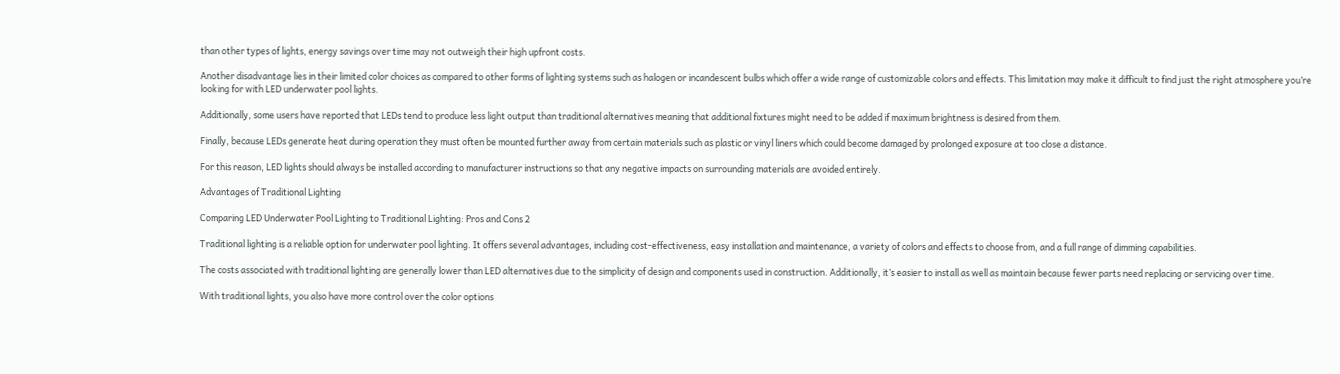than other types of lights, energy savings over time may not outweigh their high upfront costs.

Another disadvantage lies in their limited color choices as compared to other forms of lighting systems such as halogen or incandescent bulbs which offer a wide range of customizable colors and effects. This limitation may make it difficult to find just the right atmosphere you’re looking for with LED underwater pool lights.

Additionally, some users have reported that LEDs tend to produce less light output than traditional alternatives meaning that additional fixtures might need to be added if maximum brightness is desired from them.

Finally, because LEDs generate heat during operation they must often be mounted further away from certain materials such as plastic or vinyl liners which could become damaged by prolonged exposure at too close a distance.

For this reason, LED lights should always be installed according to manufacturer instructions so that any negative impacts on surrounding materials are avoided entirely.

Advantages of Traditional Lighting

Comparing LED Underwater Pool Lighting to Traditional Lighting: Pros and Cons 2

Traditional lighting is a reliable option for underwater pool lighting. It offers several advantages, including cost-effectiveness, easy installation and maintenance, a variety of colors and effects to choose from, and a full range of dimming capabilities.

The costs associated with traditional lighting are generally lower than LED alternatives due to the simplicity of design and components used in construction. Additionally, it’s easier to install as well as maintain because fewer parts need replacing or servicing over time.

With traditional lights, you also have more control over the color options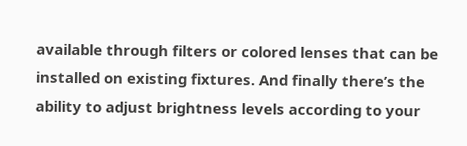available through filters or colored lenses that can be installed on existing fixtures. And finally there’s the ability to adjust brightness levels according to your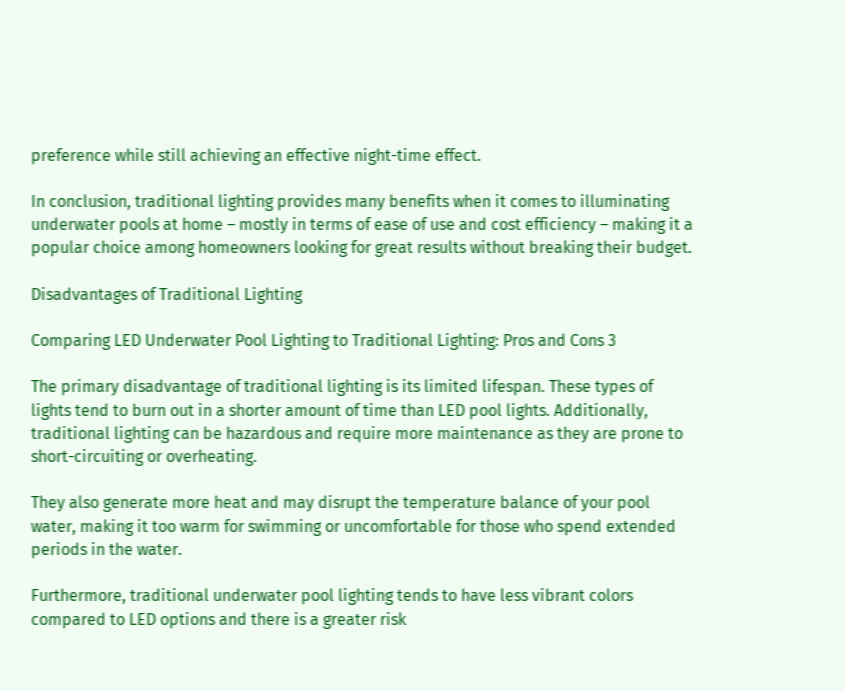preference while still achieving an effective night-time effect.

In conclusion, traditional lighting provides many benefits when it comes to illuminating underwater pools at home – mostly in terms of ease of use and cost efficiency – making it a popular choice among homeowners looking for great results without breaking their budget.

Disadvantages of Traditional Lighting

Comparing LED Underwater Pool Lighting to Traditional Lighting: Pros and Cons 3

The primary disadvantage of traditional lighting is its limited lifespan. These types of lights tend to burn out in a shorter amount of time than LED pool lights. Additionally, traditional lighting can be hazardous and require more maintenance as they are prone to short-circuiting or overheating.

They also generate more heat and may disrupt the temperature balance of your pool water, making it too warm for swimming or uncomfortable for those who spend extended periods in the water.

Furthermore, traditional underwater pool lighting tends to have less vibrant colors compared to LED options and there is a greater risk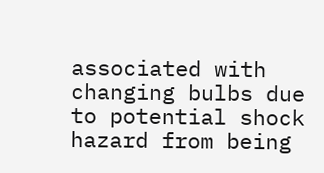associated with changing bulbs due to potential shock hazard from being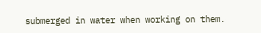submerged in water when working on them.